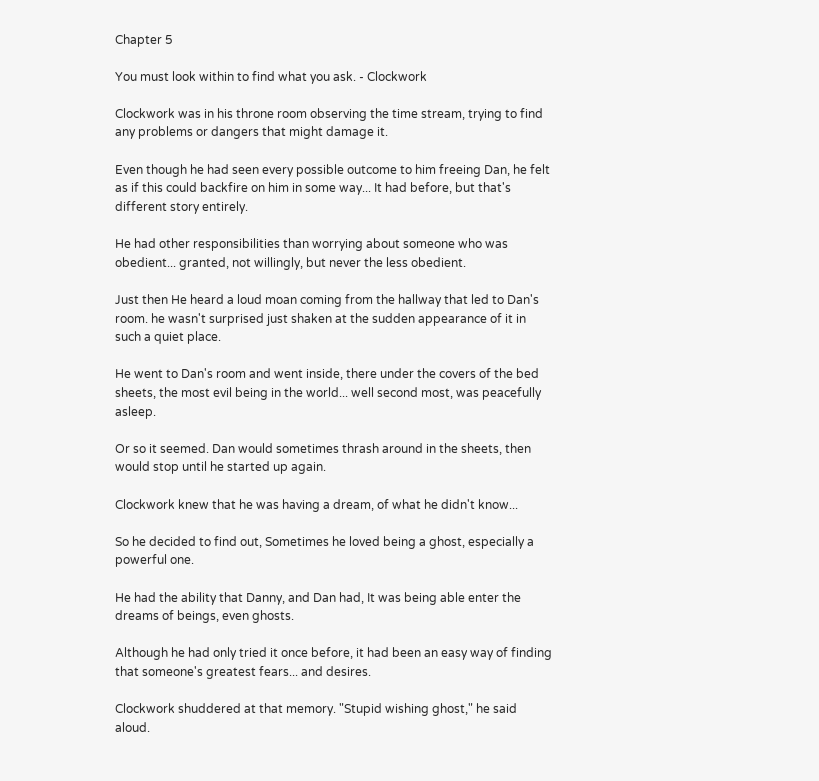Chapter 5

You must look within to find what you ask. - Clockwork

Clockwork was in his throne room observing the time stream, trying to find any problems or dangers that might damage it.

Even though he had seen every possible outcome to him freeing Dan, he felt as if this could backfire on him in some way... It had before, but that's different story entirely.

He had other responsibilities than worrying about someone who was obedient... granted, not willingly, but never the less obedient.

Just then He heard a loud moan coming from the hallway that led to Dan's room. he wasn't surprised just shaken at the sudden appearance of it in such a quiet place.

He went to Dan's room and went inside, there under the covers of the bed sheets, the most evil being in the world... well second most, was peacefully asleep.

Or so it seemed. Dan would sometimes thrash around in the sheets, then would stop until he started up again.

Clockwork knew that he was having a dream, of what he didn't know...

So he decided to find out, Sometimes he loved being a ghost, especially a powerful one.

He had the ability that Danny, and Dan had, It was being able enter the dreams of beings, even ghosts.

Although he had only tried it once before, it had been an easy way of finding that someone's greatest fears... and desires.

Clockwork shuddered at that memory. "Stupid wishing ghost," he said aloud.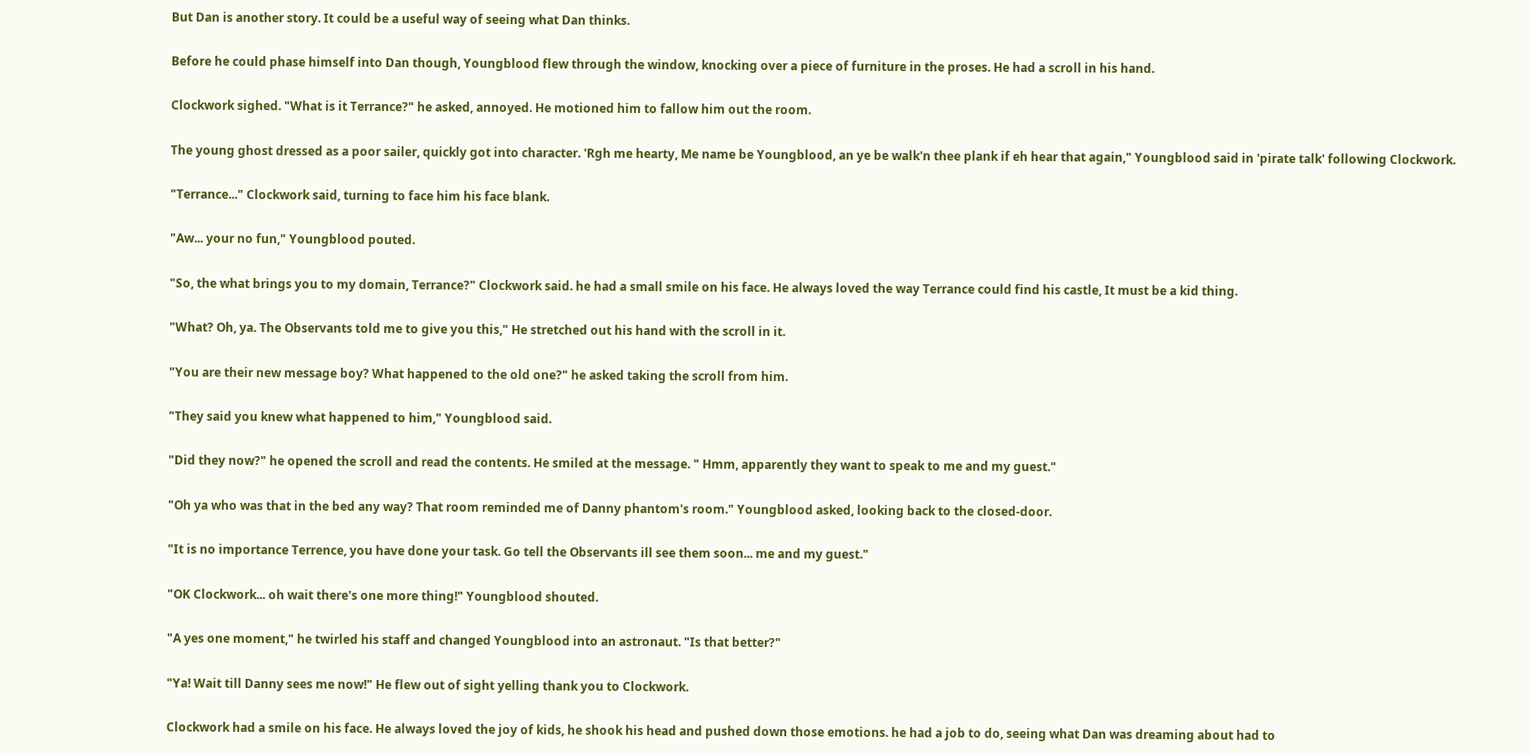But Dan is another story. It could be a useful way of seeing what Dan thinks.

Before he could phase himself into Dan though, Youngblood flew through the window, knocking over a piece of furniture in the proses. He had a scroll in his hand.

Clockwork sighed. "What is it Terrance?" he asked, annoyed. He motioned him to fallow him out the room.

The young ghost dressed as a poor sailer, quickly got into character. 'Rgh me hearty, Me name be Youngblood, an ye be walk'n thee plank if eh hear that again," Youngblood said in 'pirate talk' following Clockwork.

"Terrance..." Clockwork said, turning to face him his face blank.

"Aw... your no fun," Youngblood pouted.

"So, the what brings you to my domain, Terrance?" Clockwork said. he had a small smile on his face. He always loved the way Terrance could find his castle, It must be a kid thing.

"What? Oh, ya. The Observants told me to give you this," He stretched out his hand with the scroll in it.

"You are their new message boy? What happened to the old one?" he asked taking the scroll from him.

"They said you knew what happened to him," Youngblood said.

"Did they now?" he opened the scroll and read the contents. He smiled at the message. " Hmm, apparently they want to speak to me and my guest."

"Oh ya who was that in the bed any way? That room reminded me of Danny phantom's room." Youngblood asked, looking back to the closed-door.

"It is no importance Terrence, you have done your task. Go tell the Observants ill see them soon... me and my guest."

"OK Clockwork... oh wait there's one more thing!" Youngblood shouted.

"A yes one moment," he twirled his staff and changed Youngblood into an astronaut. "Is that better?"

"Ya! Wait till Danny sees me now!" He flew out of sight yelling thank you to Clockwork.

Clockwork had a smile on his face. He always loved the joy of kids, he shook his head and pushed down those emotions. he had a job to do, seeing what Dan was dreaming about had to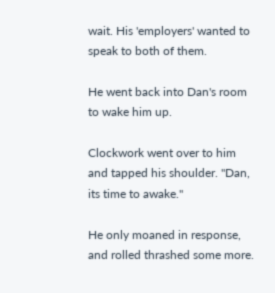wait. His 'employers' wanted to speak to both of them.

He went back into Dan's room to wake him up.

Clockwork went over to him and tapped his shoulder. "Dan, its time to awake."

He only moaned in response, and rolled thrashed some more.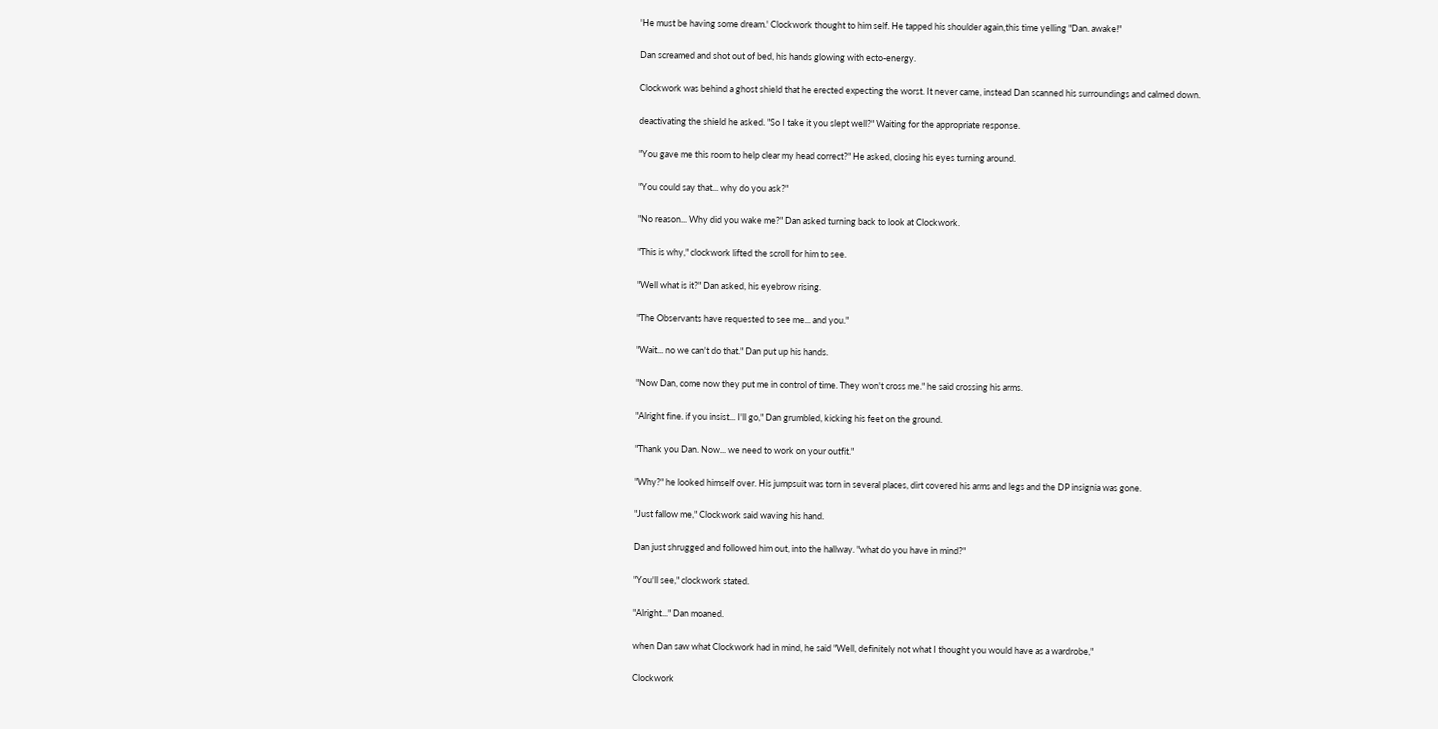'He must be having some dream.' Clockwork thought to him self. He tapped his shoulder again,this time yelling "Dan. awake!"

Dan screamed and shot out of bed, his hands glowing with ecto-energy.

Clockwork was behind a ghost shield that he erected expecting the worst. It never came, instead Dan scanned his surroundings and calmed down.

deactivating the shield he asked. "So I take it you slept well?" Waiting for the appropriate response.

"You gave me this room to help clear my head correct?" He asked, closing his eyes turning around.

"You could say that... why do you ask?"

"No reason... Why did you wake me?" Dan asked turning back to look at Clockwork.

"This is why," clockwork lifted the scroll for him to see.

"Well what is it?" Dan asked, his eyebrow rising.

"The Observants have requested to see me... and you."

"Wait... no we can't do that." Dan put up his hands.

"Now Dan, come now they put me in control of time. They won't cross me." he said crossing his arms.

"Alright fine. if you insist... I'll go," Dan grumbled, kicking his feet on the ground.

"Thank you Dan. Now... we need to work on your outfit."

"Why?" he looked himself over. His jumpsuit was torn in several places, dirt covered his arms and legs and the DP insignia was gone.

"Just fallow me," Clockwork said waving his hand.

Dan just shrugged and followed him out, into the hallway. "what do you have in mind?"

"You'll see," clockwork stated.

"Alright..." Dan moaned.

when Dan saw what Clockwork had in mind, he said "Well, definitely not what I thought you would have as a wardrobe,"

Clockwork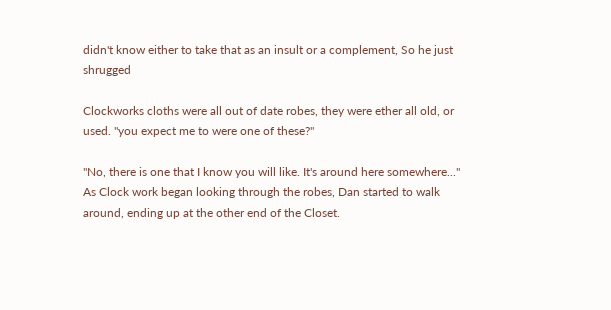didn't know either to take that as an insult or a complement, So he just shrugged

Clockworks cloths were all out of date robes, they were ether all old, or used. "you expect me to were one of these?"

"No, there is one that I know you will like. It's around here somewhere..." As Clock work began looking through the robes, Dan started to walk around, ending up at the other end of the Closet.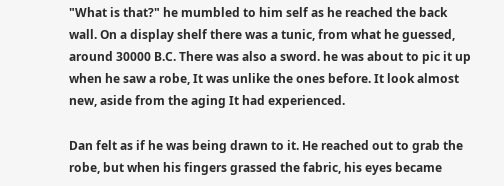"What is that?" he mumbled to him self as he reached the back wall. On a display shelf there was a tunic, from what he guessed, around 30000 B.C. There was also a sword. he was about to pic it up when he saw a robe, It was unlike the ones before. It look almost new, aside from the aging It had experienced.

Dan felt as if he was being drawn to it. He reached out to grab the robe, but when his fingers grassed the fabric, his eyes became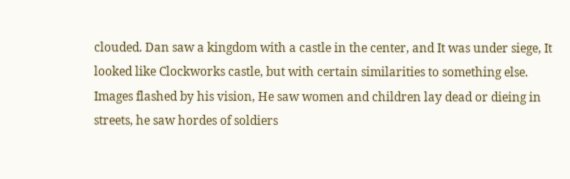clouded. Dan saw a kingdom with a castle in the center, and It was under siege, It looked like Clockworks castle, but with certain similarities to something else. Images flashed by his vision, He saw women and children lay dead or dieing in streets, he saw hordes of soldiers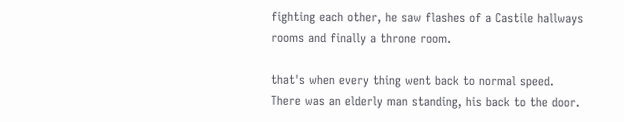fighting each other, he saw flashes of a Castile hallways rooms and finally a throne room.

that's when every thing went back to normal speed. There was an elderly man standing, his back to the door.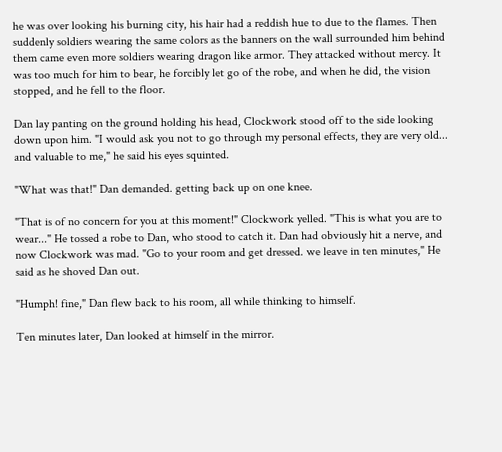he was over looking his burning city, his hair had a reddish hue to due to the flames. Then suddenly soldiers wearing the same colors as the banners on the wall surrounded him behind them came even more soldiers wearing dragon like armor. They attacked without mercy. It was too much for him to bear, he forcibly let go of the robe, and when he did, the vision stopped, and he fell to the floor.

Dan lay panting on the ground holding his head, Clockwork stood off to the side looking down upon him. "I would ask you not to go through my personal effects, they are very old... and valuable to me," he said his eyes squinted.

"What was that!" Dan demanded. getting back up on one knee.

"That is of no concern for you at this moment!" Clockwork yelled. "This is what you are to wear..." He tossed a robe to Dan, who stood to catch it. Dan had obviously hit a nerve, and now Clockwork was mad. "Go to your room and get dressed. we leave in ten minutes," He said as he shoved Dan out.

"Humph! fine," Dan flew back to his room, all while thinking to himself.

Ten minutes later, Dan looked at himself in the mirror.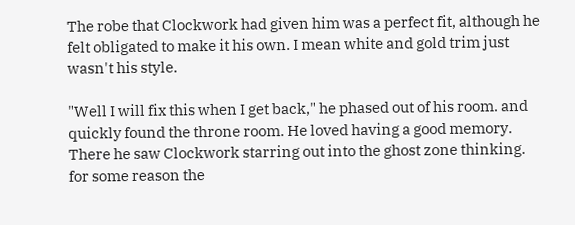The robe that Clockwork had given him was a perfect fit, although he felt obligated to make it his own. I mean white and gold trim just wasn't his style.

"Well I will fix this when I get back," he phased out of his room. and quickly found the throne room. He loved having a good memory. There he saw Clockwork starring out into the ghost zone thinking. for some reason the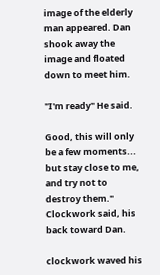image of the elderly man appeared. Dan shook away the image and floated down to meet him.

"I'm ready" He said.

Good, this will only be a few moments... but stay close to me, and try not to destroy them." Clockwork said, his back toward Dan.

clockwork waved his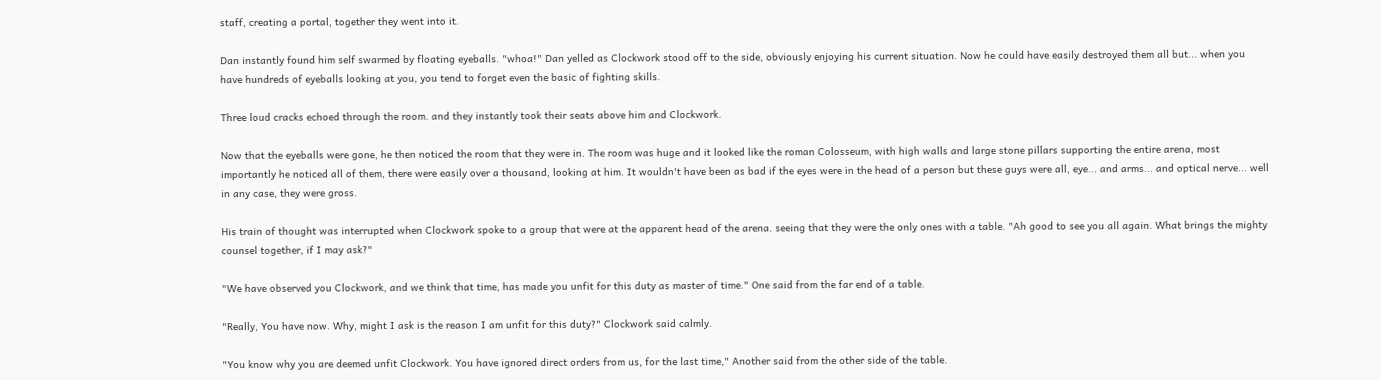staff, creating a portal, together they went into it.

Dan instantly found him self swarmed by floating eyeballs. "whoa!" Dan yelled as Clockwork stood off to the side, obviously enjoying his current situation. Now he could have easily destroyed them all but... when you have hundreds of eyeballs looking at you, you tend to forget even the basic of fighting skills.

Three loud cracks echoed through the room. and they instantly took their seats above him and Clockwork.

Now that the eyeballs were gone, he then noticed the room that they were in. The room was huge and it looked like the roman Colosseum, with high walls and large stone pillars supporting the entire arena, most importantly he noticed all of them, there were easily over a thousand, looking at him. It wouldn't have been as bad if the eyes were in the head of a person but these guys were all, eye... and arms... and optical nerve... well in any case, they were gross.

His train of thought was interrupted when Clockwork spoke to a group that were at the apparent head of the arena. seeing that they were the only ones with a table. "Ah good to see you all again. What brings the mighty counsel together, if I may ask?"

"We have observed you Clockwork, and we think that time, has made you unfit for this duty as master of time." One said from the far end of a table.

"Really, You have now. Why, might I ask is the reason I am unfit for this duty?" Clockwork said calmly.

"You know why you are deemed unfit Clockwork. You have ignored direct orders from us, for the last time," Another said from the other side of the table.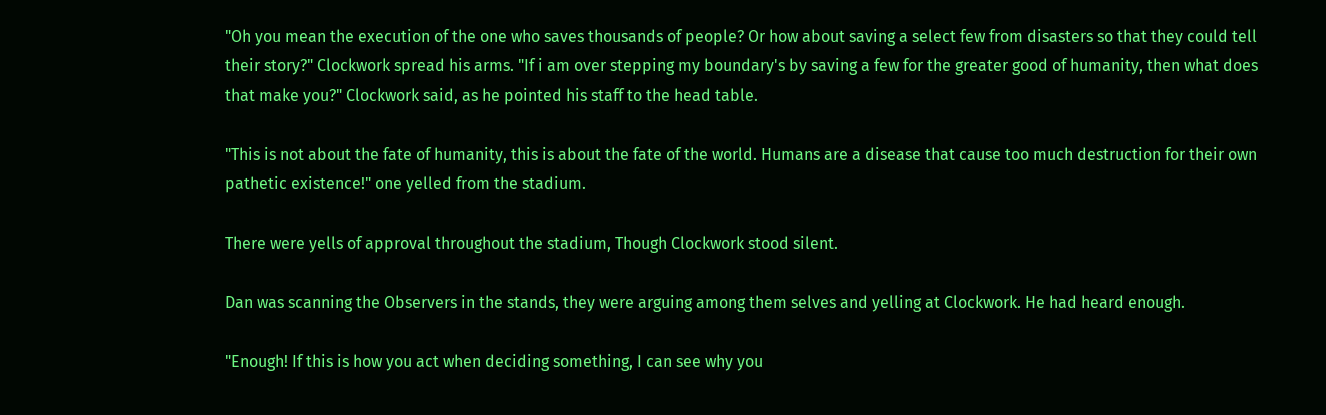"Oh you mean the execution of the one who saves thousands of people? Or how about saving a select few from disasters so that they could tell their story?" Clockwork spread his arms. "If i am over stepping my boundary's by saving a few for the greater good of humanity, then what does that make you?" Clockwork said, as he pointed his staff to the head table.

"This is not about the fate of humanity, this is about the fate of the world. Humans are a disease that cause too much destruction for their own pathetic existence!" one yelled from the stadium.

There were yells of approval throughout the stadium, Though Clockwork stood silent.

Dan was scanning the Observers in the stands, they were arguing among them selves and yelling at Clockwork. He had heard enough.

"Enough! If this is how you act when deciding something, I can see why you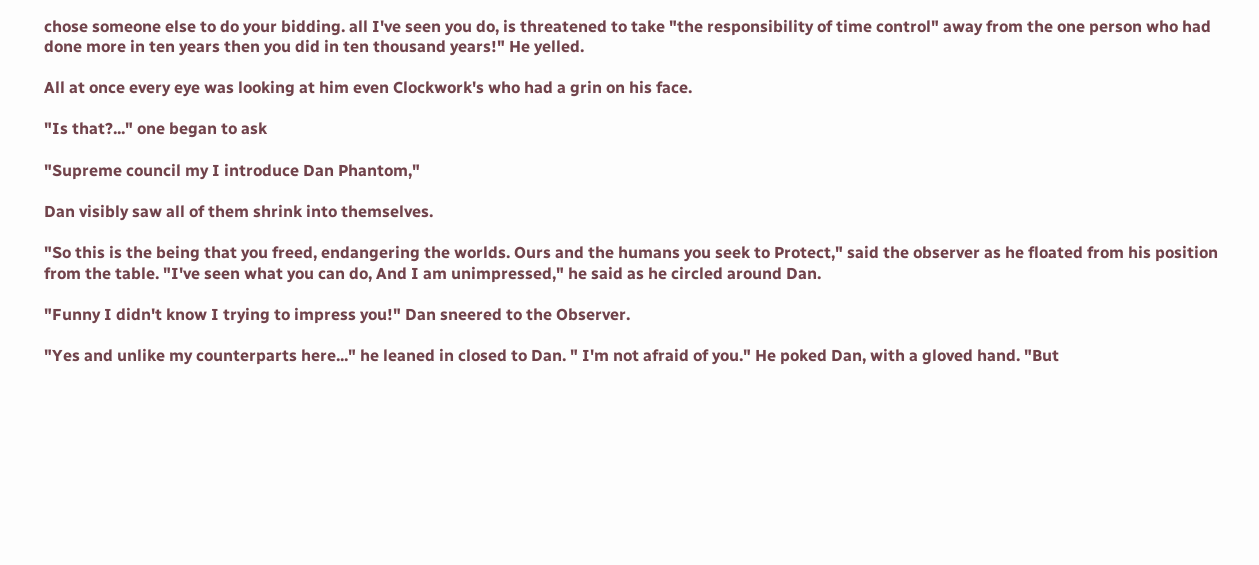chose someone else to do your bidding. all I've seen you do, is threatened to take "the responsibility of time control" away from the one person who had done more in ten years then you did in ten thousand years!" He yelled.

All at once every eye was looking at him even Clockwork's who had a grin on his face.

"Is that?..." one began to ask

"Supreme council my I introduce Dan Phantom,"

Dan visibly saw all of them shrink into themselves.

"So this is the being that you freed, endangering the worlds. Ours and the humans you seek to Protect," said the observer as he floated from his position from the table. "I've seen what you can do, And I am unimpressed," he said as he circled around Dan.

"Funny I didn't know I trying to impress you!" Dan sneered to the Observer.

"Yes and unlike my counterparts here..." he leaned in closed to Dan. " I'm not afraid of you." He poked Dan, with a gloved hand. "But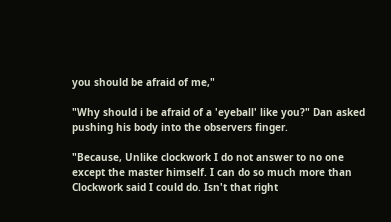you should be afraid of me,"

"Why should i be afraid of a 'eyeball' like you?" Dan asked pushing his body into the observers finger.

"Because, Unlike clockwork I do not answer to no one except the master himself. I can do so much more than Clockwork said I could do. Isn't that right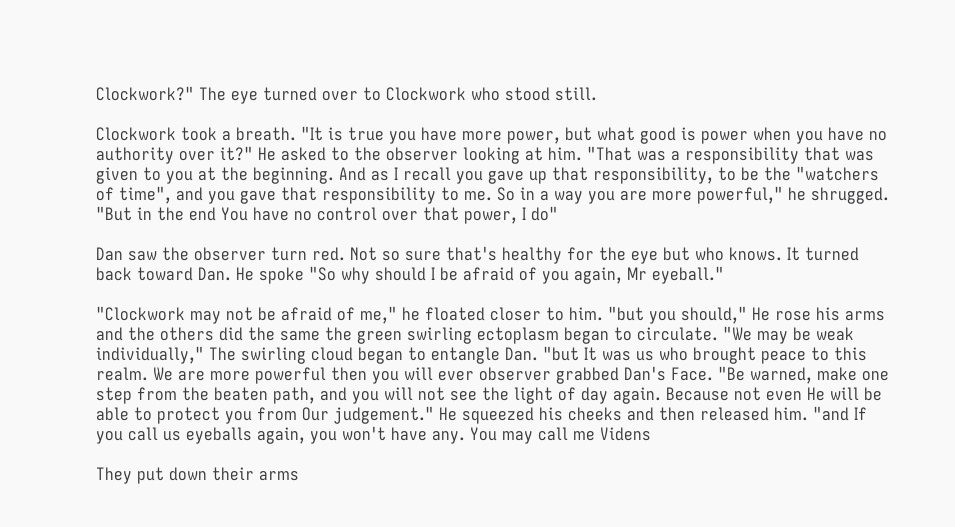Clockwork?" The eye turned over to Clockwork who stood still.

Clockwork took a breath. "It is true you have more power, but what good is power when you have no authority over it?" He asked to the observer looking at him. "That was a responsibility that was given to you at the beginning. And as I recall you gave up that responsibility, to be the "watchers of time", and you gave that responsibility to me. So in a way you are more powerful," he shrugged. "But in the end You have no control over that power, I do"

Dan saw the observer turn red. Not so sure that's healthy for the eye but who knows. It turned back toward Dan. He spoke "So why should I be afraid of you again, Mr eyeball."

"Clockwork may not be afraid of me," he floated closer to him. "but you should," He rose his arms and the others did the same the green swirling ectoplasm began to circulate. "We may be weak individually," The swirling cloud began to entangle Dan. "but It was us who brought peace to this realm. We are more powerful then you will ever observer grabbed Dan's Face. "Be warned, make one step from the beaten path, and you will not see the light of day again. Because not even He will be able to protect you from Our judgement." He squeezed his cheeks and then released him. "and If you call us eyeballs again, you won't have any. You may call me Videns

They put down their arms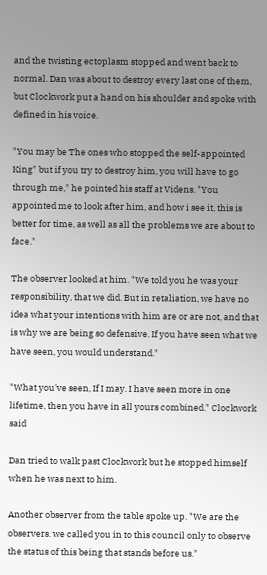and the twisting ectoplasm stopped and went back to normal. Dan was about to destroy every last one of them, but Clockwork put a hand on his shoulder and spoke with defined in his voice.

"You may be The ones who stopped the self-appointed King" but if you try to destroy him, you will have to go through me," he pointed his staff at Videns. "You appointed me to look after him, and how i see it, this is better for time, as well as all the problems we are about to face."

The observer looked at him. "We told you he was your responsibility, that we did. But in retaliation, we have no idea what your intentions with him are or are not, and that is why we are being so defensive. If you have seen what we have seen, you would understand."

"What you've seen, If I may. I have seen more in one lifetime, then you have in all yours combined." Clockwork said

Dan tried to walk past Clockwork but he stopped himself when he was next to him.

Another observer from the table spoke up. "We are the observers. we called you in to this council only to observe the status of this being that stands before us."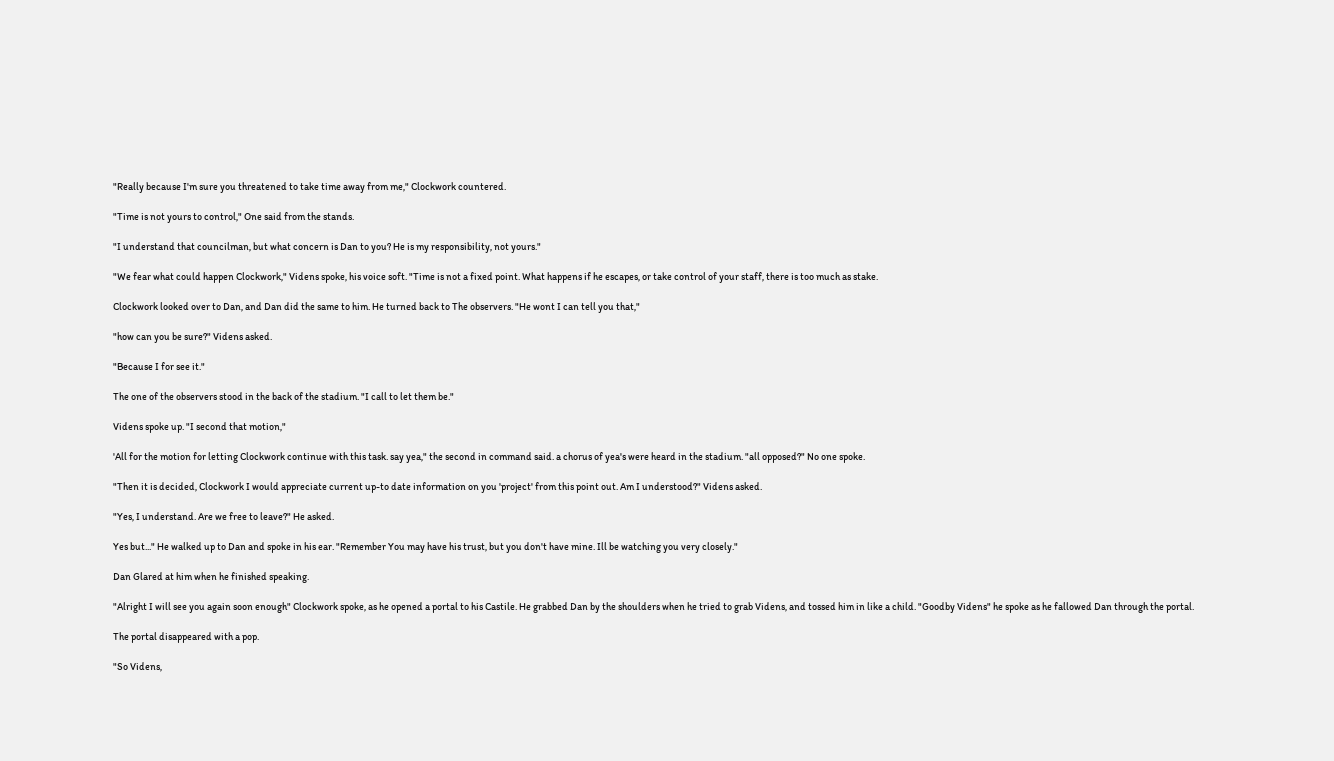"Really because I'm sure you threatened to take time away from me," Clockwork countered.

"Time is not yours to control," One said from the stands.

"I understand that councilman, but what concern is Dan to you? He is my responsibility, not yours."

"We fear what could happen Clockwork," Videns spoke, his voice soft. "Time is not a fixed point. What happens if he escapes, or take control of your staff, there is too much as stake.

Clockwork looked over to Dan, and Dan did the same to him. He turned back to The observers. "He wont I can tell you that,"

"how can you be sure?" Videns asked.

"Because I for see it."

The one of the observers stood in the back of the stadium. "I call to let them be."

Videns spoke up. "I second that motion,"

'All for the motion for letting Clockwork continue with this task. say yea," the second in command said. a chorus of yea's were heard in the stadium. "all opposed?" No one spoke.

"Then it is decided, Clockwork I would appreciate current up-to date information on you 'project' from this point out. Am I understood?" Videns asked.

"Yes, I understand. Are we free to leave?" He asked.

Yes but..." He walked up to Dan and spoke in his ear. "Remember You may have his trust, but you don't have mine. Ill be watching you very closely."

Dan Glared at him when he finished speaking.

"Alright I will see you again soon enough" Clockwork spoke, as he opened a portal to his Castile. He grabbed Dan by the shoulders when he tried to grab Videns, and tossed him in like a child. "Goodby Videns" he spoke as he fallowed Dan through the portal.

The portal disappeared with a pop.

"So Videns,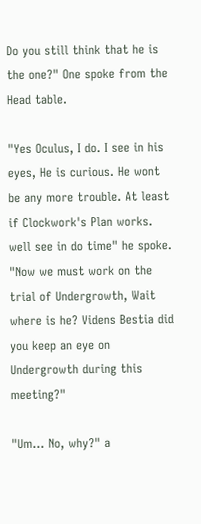Do you still think that he is the one?" One spoke from the Head table.

"Yes Oculus, I do. I see in his eyes, He is curious. He wont be any more trouble. At least if Clockwork's Plan works. well see in do time" he spoke. "Now we must work on the trial of Undergrowth, Wait where is he? Videns Bestia did you keep an eye on Undergrowth during this meeting?"

"Um... No, why?" a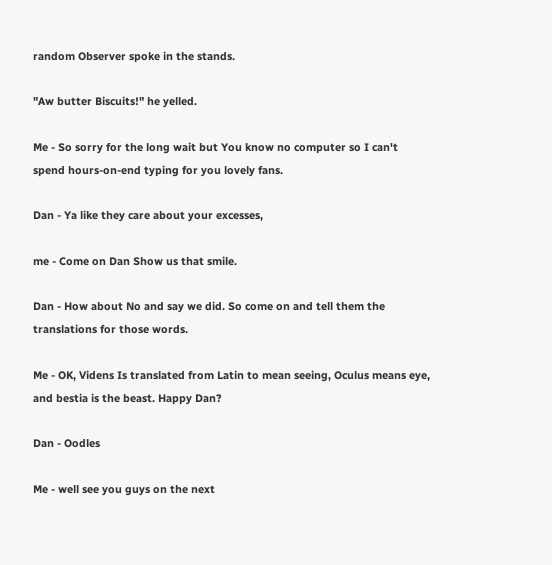random Observer spoke in the stands.

"Aw butter Biscuits!" he yelled.

Me - So sorry for the long wait but You know no computer so I can't spend hours-on-end typing for you lovely fans.

Dan - Ya like they care about your excesses,

me - Come on Dan Show us that smile.

Dan - How about No and say we did. So come on and tell them the translations for those words.

Me - OK, Videns Is translated from Latin to mean seeing, Oculus means eye, and bestia is the beast. Happy Dan?

Dan - Oodles

Me - well see you guys on the next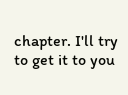chapter. I'll try to get it to you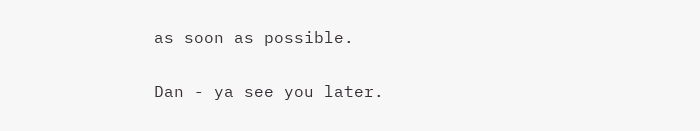as soon as possible.

Dan - ya see you later.